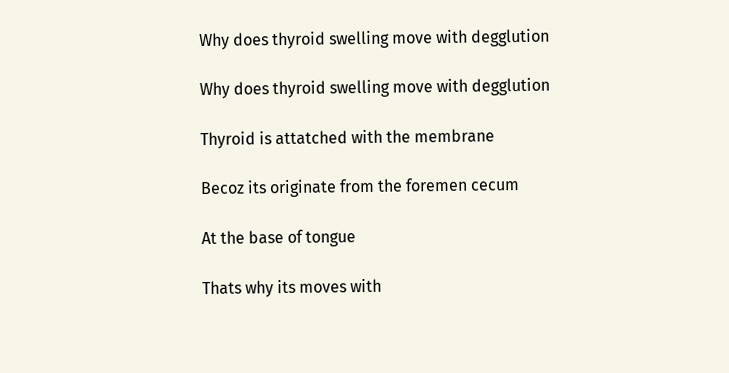Why does thyroid swelling move with degglution

Why does thyroid swelling move with degglution

Thyroid is attatched with the membrane

Becoz its originate from the foremen cecum

At the base of tongue

Thats why its moves with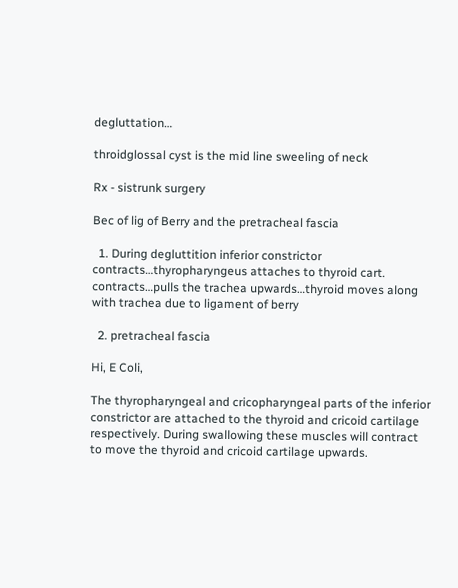degluttation…

throidglossal cyst is the mid line sweeling of neck

Rx - sistrunk surgery

Bec of lig of Berry and the pretracheal fascia

  1. During degluttition inferior constrictor contracts…thyropharyngeus attaches to thyroid cart. contracts…pulls the trachea upwards…thyroid moves along with trachea due to ligament of berry

  2. pretracheal fascia

Hi, E Coli,

The thyropharyngeal and cricopharyngeal parts of the inferior constrictor are attached to the thyroid and cricoid cartilage respectively. During swallowing these muscles will contract to move the thyroid and cricoid cartilage upwards.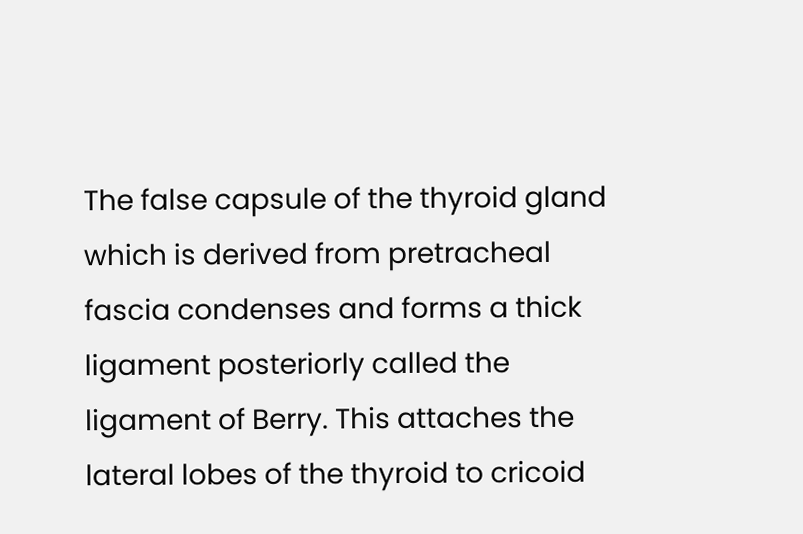The false capsule of the thyroid gland which is derived from pretracheal fascia condenses and forms a thick ligament posteriorly called the ligament of Berry. This attaches the lateral lobes of the thyroid to cricoid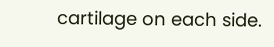cartilage on each side.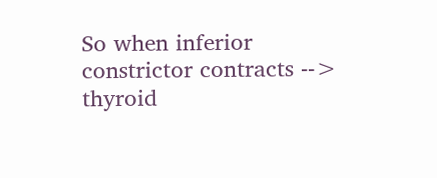So when inferior constrictor contracts --> thyroid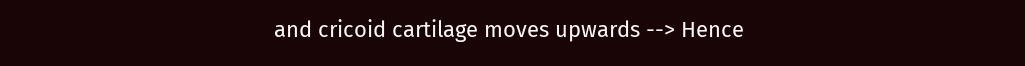and cricoid cartilage moves upwards --> Hence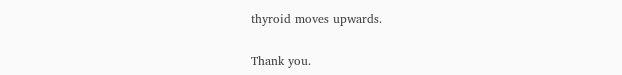thyroid moves upwards.

Thank you.